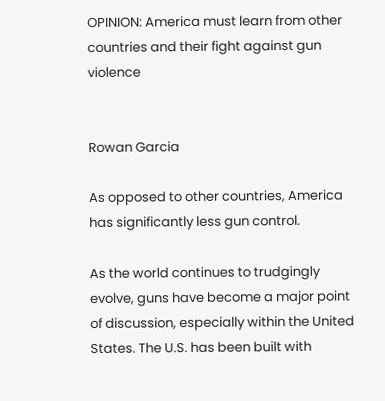OPINION: America must learn from other countries and their fight against gun violence


Rowan Garcia

As opposed to other countries, America has significantly less gun control.

As the world continues to trudgingly evolve, guns have become a major point of discussion, especially within the United States. The U.S. has been built with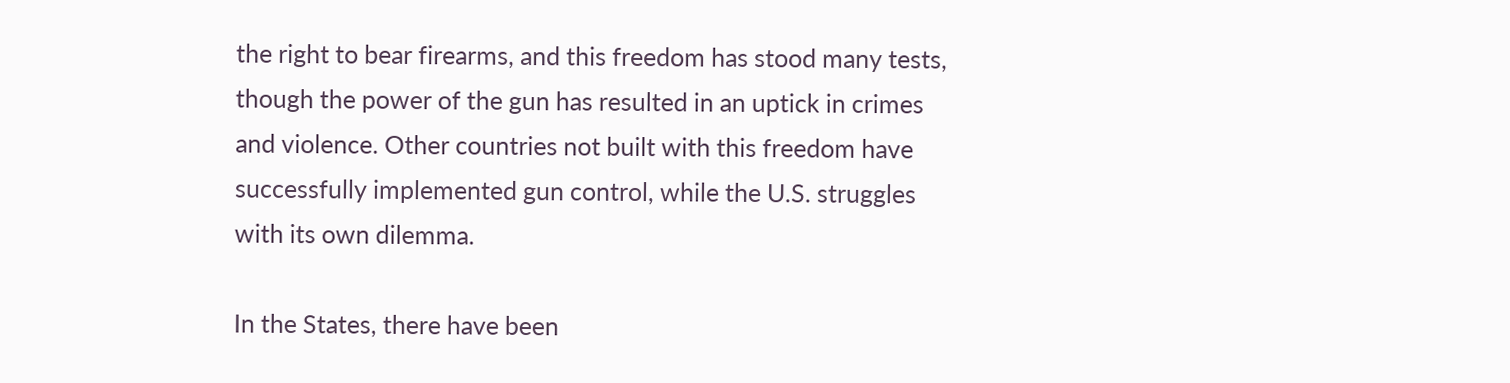the right to bear firearms, and this freedom has stood many tests, though the power of the gun has resulted in an uptick in crimes and violence. Other countries not built with this freedom have successfully implemented gun control, while the U.S. struggles with its own dilemma.

In the States, there have been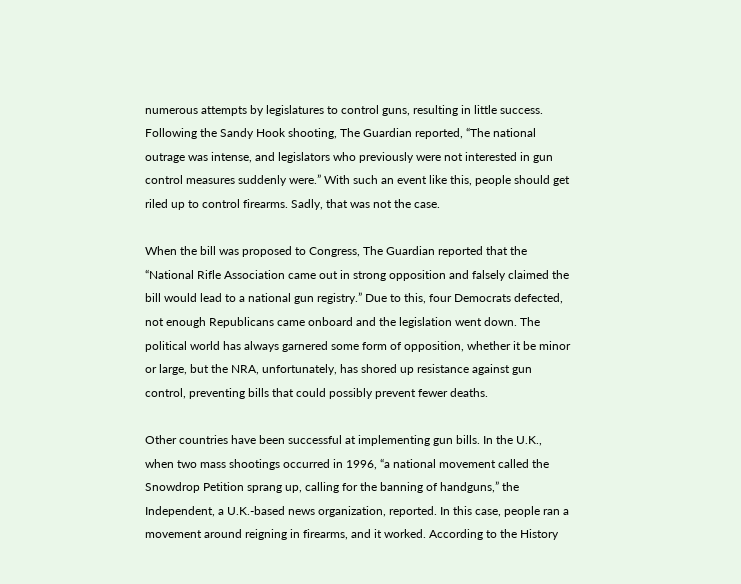numerous attempts by legislatures to control guns, resulting in little success. Following the Sandy Hook shooting, The Guardian reported, “The national outrage was intense, and legislators who previously were not interested in gun control measures suddenly were.” With such an event like this, people should get riled up to control firearms. Sadly, that was not the case.

When the bill was proposed to Congress, The Guardian reported that the “National Rifle Association came out in strong opposition and falsely claimed the bill would lead to a national gun registry.” Due to this, four Democrats defected, not enough Republicans came onboard and the legislation went down. The political world has always garnered some form of opposition, whether it be minor or large, but the NRA, unfortunately, has shored up resistance against gun control, preventing bills that could possibly prevent fewer deaths.

Other countries have been successful at implementing gun bills. In the U.K., when two mass shootings occurred in 1996, “a national movement called the Snowdrop Petition sprang up, calling for the banning of handguns,” the Independent, a U.K.-based news organization, reported. In this case, people ran a movement around reigning in firearms, and it worked. According to the History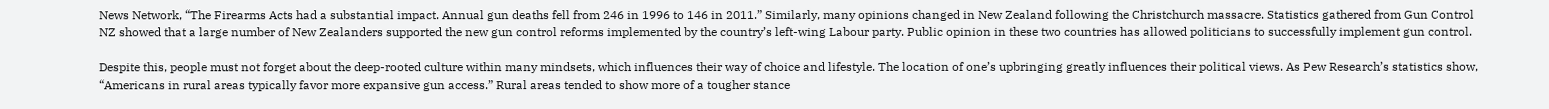News Network, “The Firearms Acts had a substantial impact. Annual gun deaths fell from 246 in 1996 to 146 in 2011.” Similarly, many opinions changed in New Zealand following the Christchurch massacre. Statistics gathered from Gun Control NZ showed that a large number of New Zealanders supported the new gun control reforms implemented by the country’s left-wing Labour party. Public opinion in these two countries has allowed politicians to successfully implement gun control.

Despite this, people must not forget about the deep-rooted culture within many mindsets, which influences their way of choice and lifestyle. The location of one’s upbringing greatly influences their political views. As Pew Research’s statistics show, “Americans in rural areas typically favor more expansive gun access.” Rural areas tended to show more of a tougher stance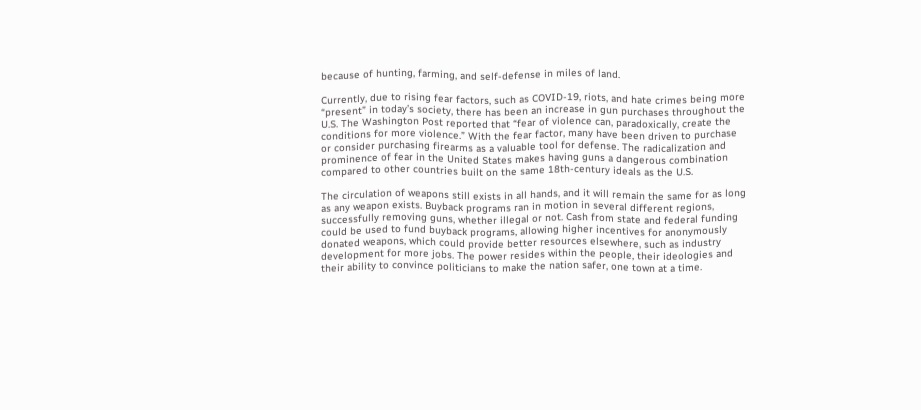because of hunting, farming, and self-defense in miles of land.

Currently, due to rising fear factors, such as COVID-19, riots, and hate crimes being more “present” in today’s society, there has been an increase in gun purchases throughout the U.S. The Washington Post reported that “fear of violence can, paradoxically, create the conditions for more violence.” With the fear factor, many have been driven to purchase or consider purchasing firearms as a valuable tool for defense. The radicalization and prominence of fear in the United States makes having guns a dangerous combination compared to other countries built on the same 18th-century ideals as the U.S.

The circulation of weapons still exists in all hands, and it will remain the same for as long as any weapon exists. Buyback programs ran in motion in several different regions, successfully removing guns, whether illegal or not. Cash from state and federal funding could be used to fund buyback programs, allowing higher incentives for anonymously donated weapons, which could provide better resources elsewhere, such as industry development for more jobs. The power resides within the people, their ideologies and their ability to convince politicians to make the nation safer, one town at a time.